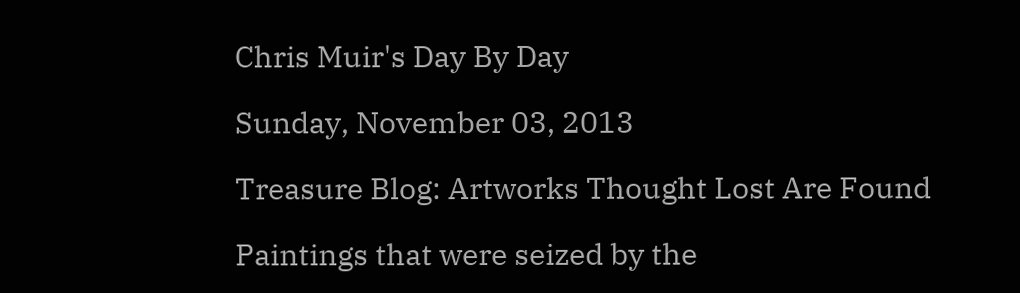Chris Muir's Day By Day

Sunday, November 03, 2013

Treasure Blog: Artworks Thought Lost Are Found

Paintings that were seized by the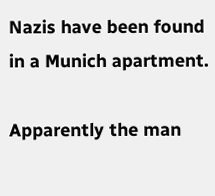Nazis have been found in a Munich apartment.

Apparently the man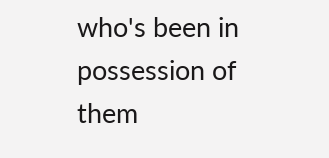who's been in possession of them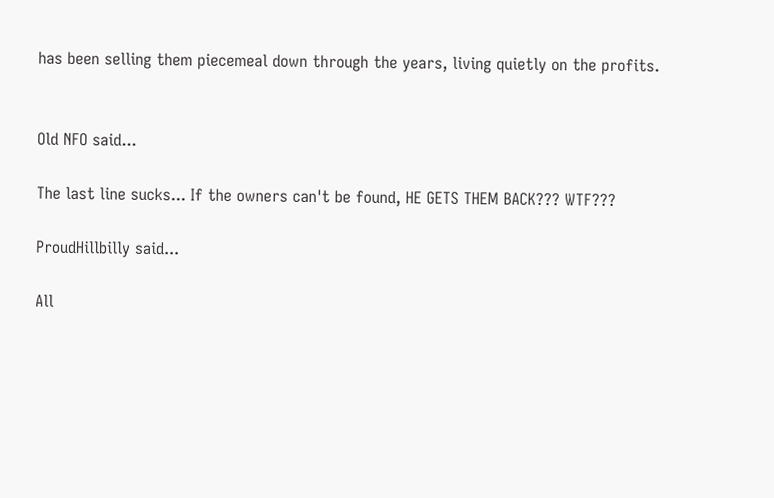has been selling them piecemeal down through the years, living quietly on the profits.


Old NFO said...

The last line sucks... If the owners can't be found, HE GETS THEM BACK??? WTF???

ProudHillbilly said...

All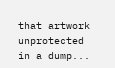that artwork unprotected in a dump...